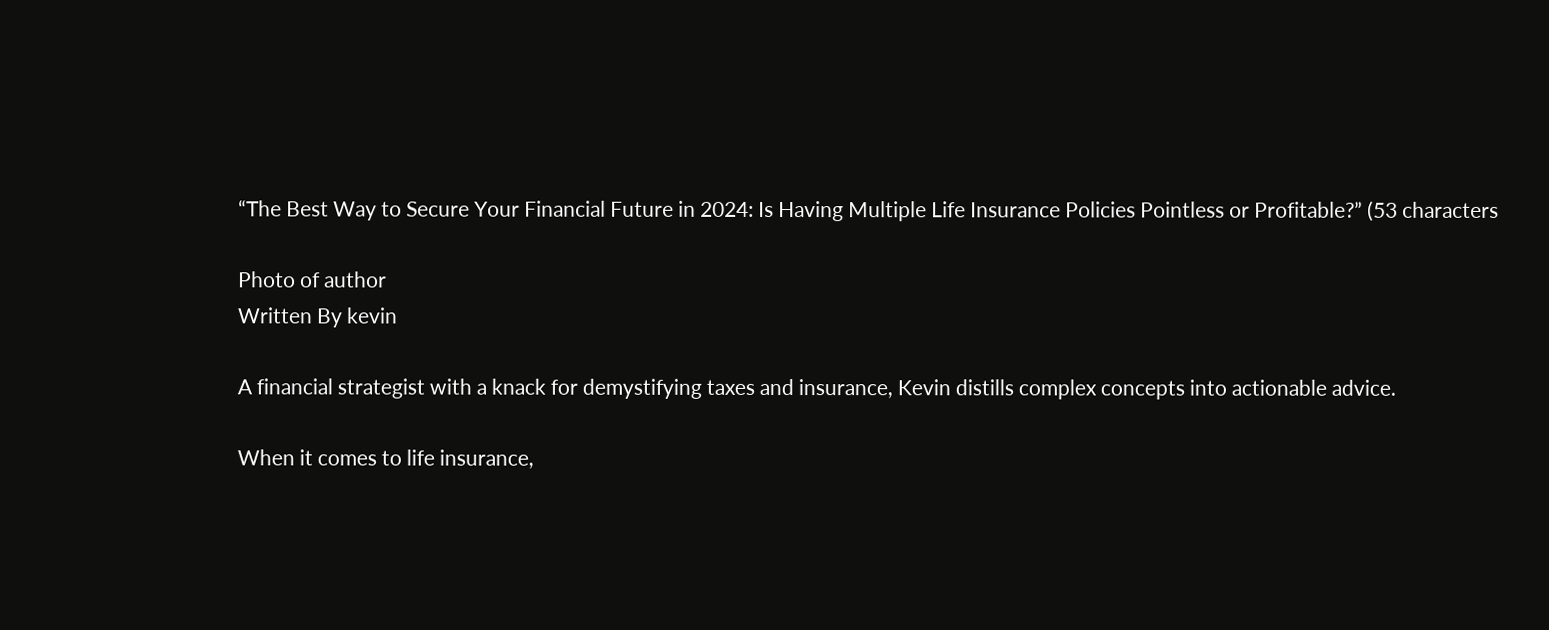“The Best Way to Secure Your Financial Future in 2024: Is Having Multiple Life Insurance Policies Pointless or Profitable?” (53 characters

Photo of author
Written By kevin

A financial strategist with a knack for demystifying taxes and insurance, Kevin distills complex concepts into actionable advice.

When it comes to life insurance,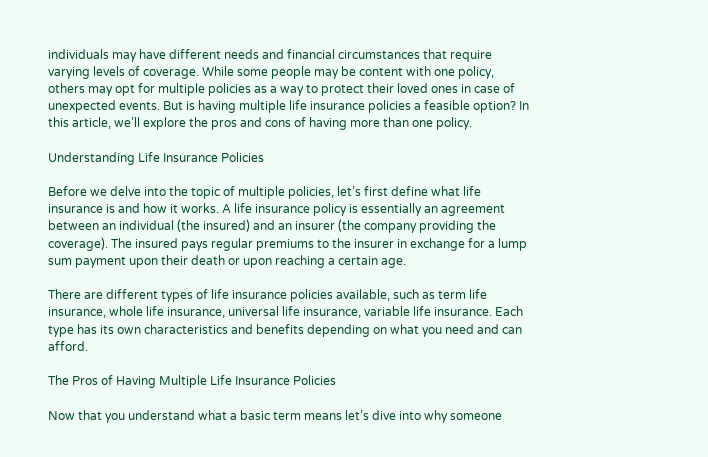individuals may have different needs and financial circumstances that require varying levels of coverage. While some people may be content with one policy, others may opt for multiple policies as a way to protect their loved ones in case of unexpected events. But is having multiple life insurance policies a feasible option? In this article, we’ll explore the pros and cons of having more than one policy.

Understanding Life Insurance Policies

Before we delve into the topic of multiple policies, let’s first define what life insurance is and how it works. A life insurance policy is essentially an agreement between an individual (the insured) and an insurer (the company providing the coverage). The insured pays regular premiums to the insurer in exchange for a lump sum payment upon their death or upon reaching a certain age.

There are different types of life insurance policies available, such as term life insurance, whole life insurance, universal life insurance, variable life insurance. Each type has its own characteristics and benefits depending on what you need and can afford.

The Pros of Having Multiple Life Insurance Policies

Now that you understand what a basic term means let’s dive into why someone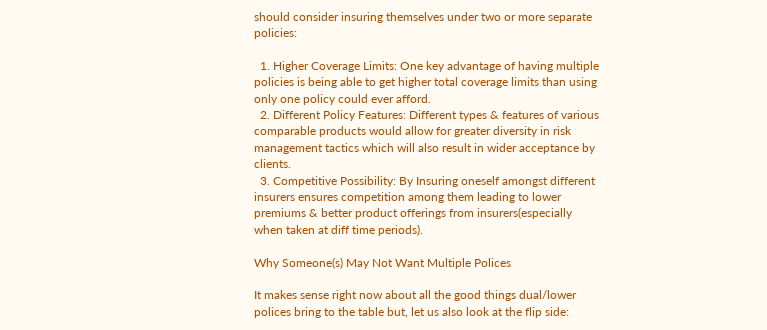should consider insuring themselves under two or more separate policies:

  1. Higher Coverage Limits: One key advantage of having multiple policies is being able to get higher total coverage limits than using only one policy could ever afford.
  2. Different Policy Features: Different types & features of various comparable products would allow for greater diversity in risk management tactics which will also result in wider acceptance by clients.
  3. Competitive Possibility: By Insuring oneself amongst different insurers ensures competition among them leading to lower premiums & better product offerings from insurers(especially when taken at diff time periods).

Why Someone(s) May Not Want Multiple Polices

It makes sense right now about all the good things dual/lower polices bring to the table but, let us also look at the flip side: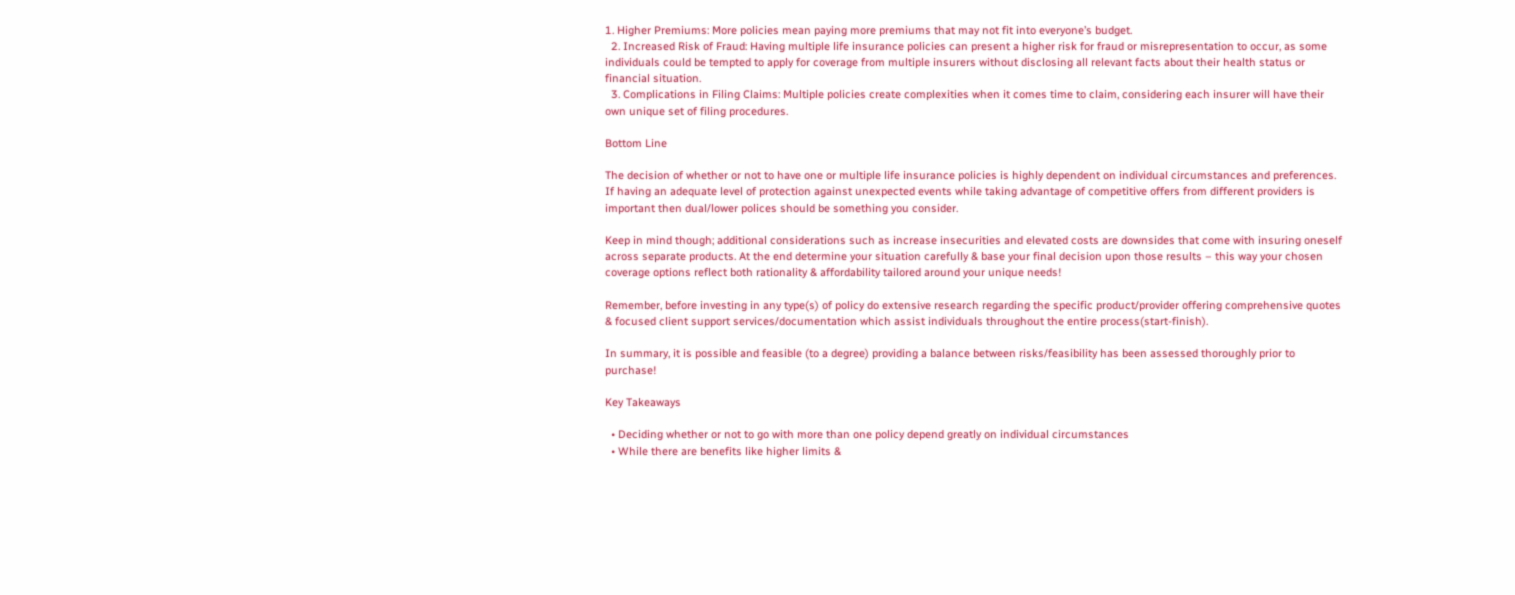1. Higher Premiums: More policies mean paying more premiums that may not fit into everyone’s budget.
  2. Increased Risk of Fraud: Having multiple life insurance policies can present a higher risk for fraud or misrepresentation to occur, as some individuals could be tempted to apply for coverage from multiple insurers without disclosing all relevant facts about their health status or financial situation.
  3. Complications in Filing Claims: Multiple policies create complexities when it comes time to claim, considering each insurer will have their own unique set of filing procedures.

Bottom Line

The decision of whether or not to have one or multiple life insurance policies is highly dependent on individual circumstances and preferences. If having an adequate level of protection against unexpected events while taking advantage of competitive offers from different providers is important then dual/lower polices should be something you consider.

Keep in mind though; additional considerations such as increase insecurities and elevated costs are downsides that come with insuring oneself across separate products. At the end determine your situation carefully & base your final decision upon those results – this way your chosen coverage options reflect both rationality & affordability tailored around your unique needs!

Remember, before investing in any type(s) of policy do extensive research regarding the specific product/provider offering comprehensive quotes & focused client support services/documentation which assist individuals throughout the entire process(start-finish).

In summary, it is possible and feasible (to a degree) providing a balance between risks/feasibility has been assessed thoroughly prior to purchase!

Key Takeaways

  • Deciding whether or not to go with more than one policy depend greatly on individual circumstances
  • While there are benefits like higher limits &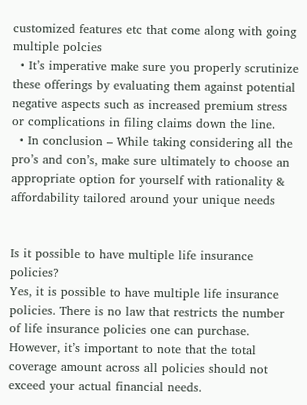customized features etc that come along with going multiple polcies
  • It’s imperative make sure you properly scrutinize these offerings by evaluating them against potential negative aspects such as increased premium stress or complications in filing claims down the line.
  • In conclusion – While taking considering all the pro’s and con’s, make sure ultimately to choose an appropriate option for yourself with rationality & affordability tailored around your unique needs


Is it possible to have multiple life insurance policies?
Yes, it is possible to have multiple life insurance policies. There is no law that restricts the number of life insurance policies one can purchase. However, it’s important to note that the total coverage amount across all policies should not exceed your actual financial needs.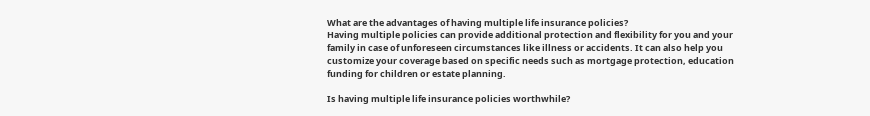What are the advantages of having multiple life insurance policies?
Having multiple policies can provide additional protection and flexibility for you and your family in case of unforeseen circumstances like illness or accidents. It can also help you customize your coverage based on specific needs such as mortgage protection, education funding for children or estate planning.

Is having multiple life insurance policies worthwhile?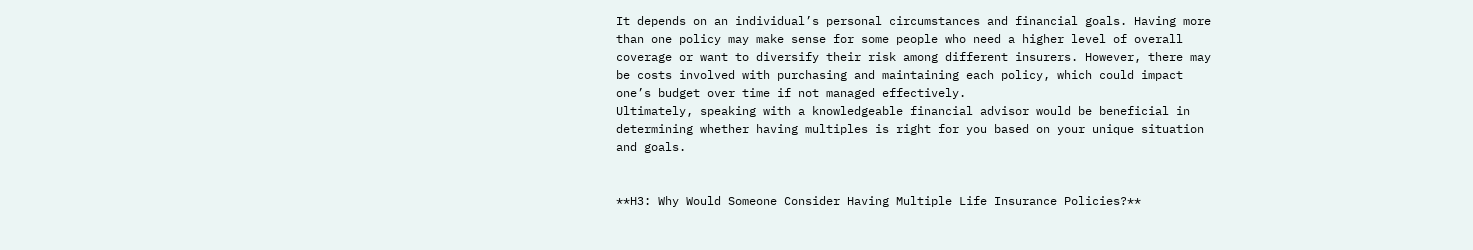It depends on an individual’s personal circumstances and financial goals. Having more than one policy may make sense for some people who need a higher level of overall coverage or want to diversify their risk among different insurers. However, there may be costs involved with purchasing and maintaining each policy, which could impact one’s budget over time if not managed effectively.
Ultimately, speaking with a knowledgeable financial advisor would be beneficial in determining whether having multiples is right for you based on your unique situation and goals.


**H3: Why Would Someone Consider Having Multiple Life Insurance Policies?**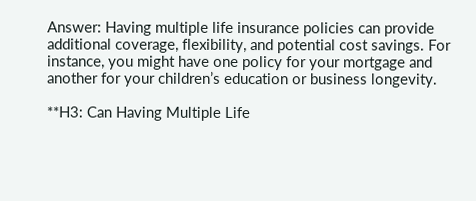Answer: Having multiple life insurance policies can provide additional coverage, flexibility, and potential cost savings. For instance, you might have one policy for your mortgage and another for your children’s education or business longevity.

**H3: Can Having Multiple Life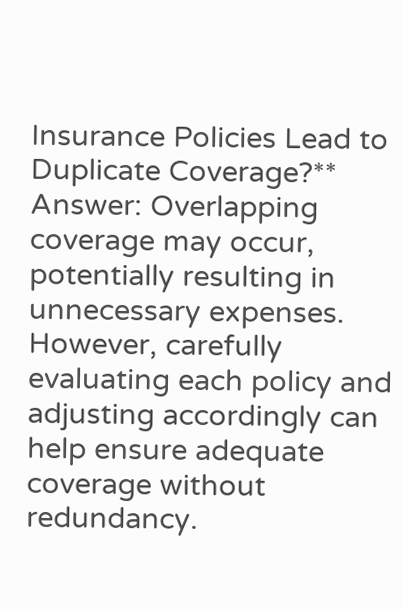Insurance Policies Lead to Duplicate Coverage?**
Answer: Overlapping coverage may occur, potentially resulting in unnecessary expenses. However, carefully evaluating each policy and adjusting accordingly can help ensure adequate coverage without redundancy.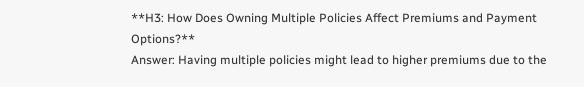**H3: How Does Owning Multiple Policies Affect Premiums and Payment Options?**
Answer: Having multiple policies might lead to higher premiums due to the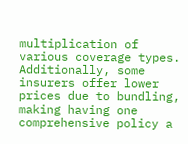multiplication of various coverage types. Additionally, some insurers offer lower prices due to bundling, making having one comprehensive policy a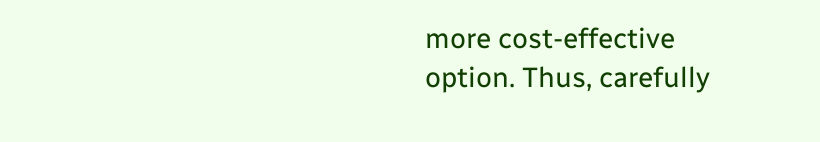more cost-effective option. Thus, carefully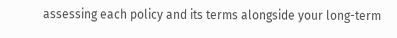assessing each policy and its terms alongside your long-term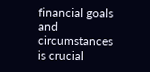financial goals and circumstances is crucial